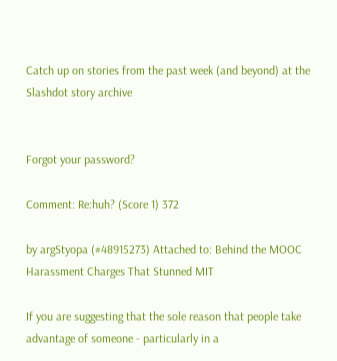Catch up on stories from the past week (and beyond) at the Slashdot story archive


Forgot your password?

Comment: Re:huh? (Score 1) 372

by argStyopa (#48915273) Attached to: Behind the MOOC Harassment Charges That Stunned MIT

If you are suggesting that the sole reason that people take advantage of someone - particularly in a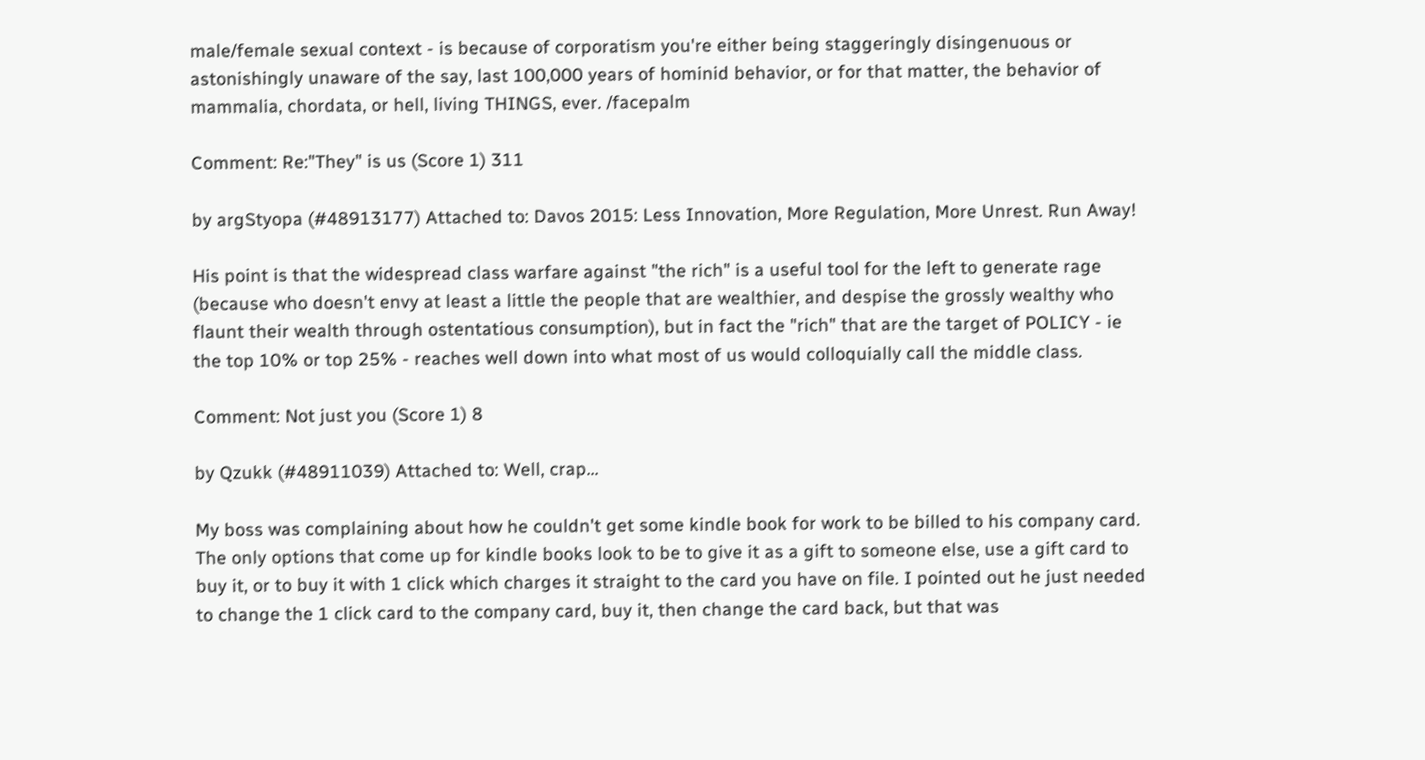male/female sexual context - is because of corporatism you're either being staggeringly disingenuous or astonishingly unaware of the say, last 100,000 years of hominid behavior, or for that matter, the behavior of mammalia, chordata, or hell, living THINGS, ever. /facepalm

Comment: Re:"They" is us (Score 1) 311

by argStyopa (#48913177) Attached to: Davos 2015: Less Innovation, More Regulation, More Unrest. Run Away!

His point is that the widespread class warfare against "the rich" is a useful tool for the left to generate rage (because who doesn't envy at least a little the people that are wealthier, and despise the grossly wealthy who flaunt their wealth through ostentatious consumption), but in fact the "rich" that are the target of POLICY - ie the top 10% or top 25% - reaches well down into what most of us would colloquially call the middle class.

Comment: Not just you (Score 1) 8

by Qzukk (#48911039) Attached to: Well, crap...

My boss was complaining about how he couldn't get some kindle book for work to be billed to his company card. The only options that come up for kindle books look to be to give it as a gift to someone else, use a gift card to buy it, or to buy it with 1 click which charges it straight to the card you have on file. I pointed out he just needed to change the 1 click card to the company card, buy it, then change the card back, but that was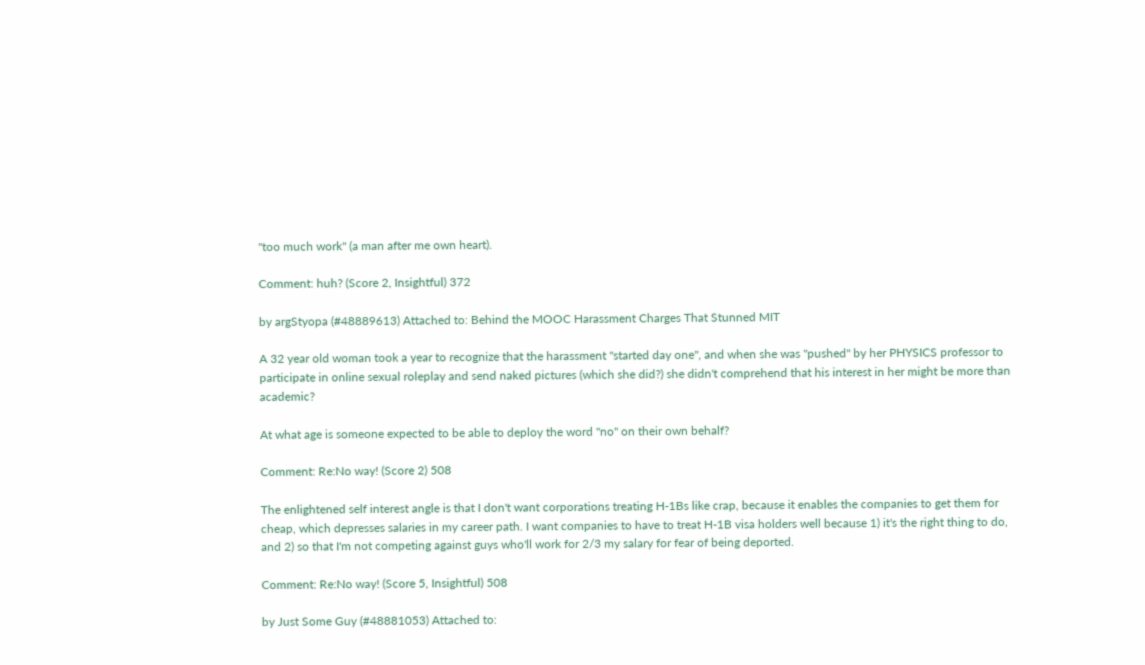"too much work" (a man after me own heart).

Comment: huh? (Score 2, Insightful) 372

by argStyopa (#48889613) Attached to: Behind the MOOC Harassment Charges That Stunned MIT

A 32 year old woman took a year to recognize that the harassment "started day one", and when she was "pushed" by her PHYSICS professor to participate in online sexual roleplay and send naked pictures (which she did?) she didn't comprehend that his interest in her might be more than academic?

At what age is someone expected to be able to deploy the word "no" on their own behalf?

Comment: Re:No way! (Score 2) 508

The enlightened self interest angle is that I don't want corporations treating H-1Bs like crap, because it enables the companies to get them for cheap, which depresses salaries in my career path. I want companies to have to treat H-1B visa holders well because 1) it's the right thing to do, and 2) so that I'm not competing against guys who'll work for 2/3 my salary for fear of being deported.

Comment: Re:No way! (Score 5, Insightful) 508

by Just Some Guy (#48881053) Attached to: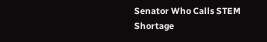Senator Who Calls STEM Shortage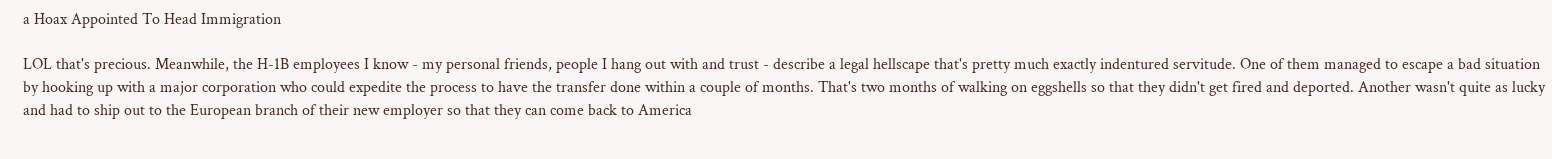a Hoax Appointed To Head Immigration

LOL that's precious. Meanwhile, the H-1B employees I know - my personal friends, people I hang out with and trust - describe a legal hellscape that's pretty much exactly indentured servitude. One of them managed to escape a bad situation by hooking up with a major corporation who could expedite the process to have the transfer done within a couple of months. That's two months of walking on eggshells so that they didn't get fired and deported. Another wasn't quite as lucky and had to ship out to the European branch of their new employer so that they can come back to America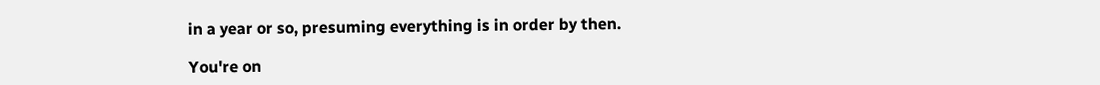in a year or so, presuming everything is in order by then.

You're on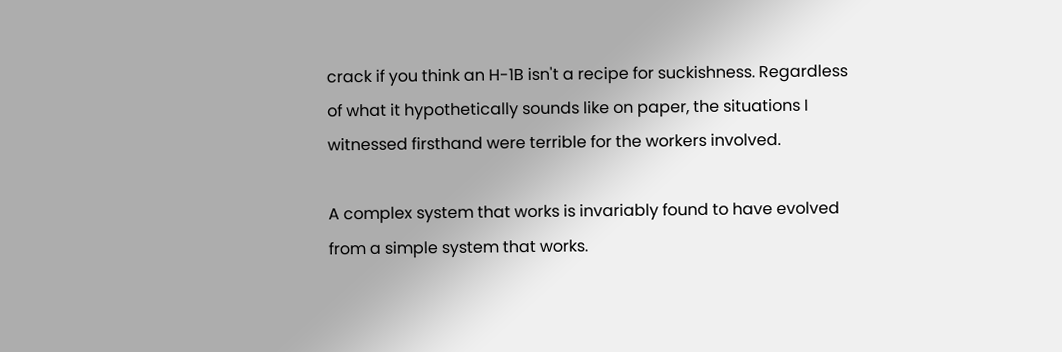crack if you think an H-1B isn't a recipe for suckishness. Regardless of what it hypothetically sounds like on paper, the situations I witnessed firsthand were terrible for the workers involved.

A complex system that works is invariably found to have evolved from a simple system that works.